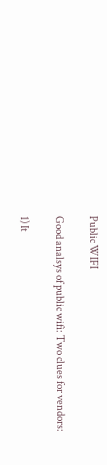Public WIFI

Good analsys of public wifi: Two clues for vendors:

1) It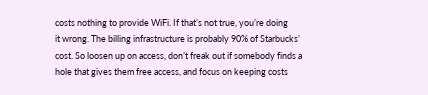costs nothing to provide WiFi. If that’s not true, you’re doing
it wrong. The billing infrastructure is probably 90% of Starbucks’
cost. So loosen up on access, don’t freak out if somebody finds a
hole that gives them free access, and focus on keeping costs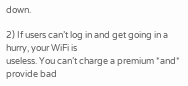down.

2) If users can’t log in and get going in a hurry, your WiFi is
useless. You can’t charge a premium *and* provide bad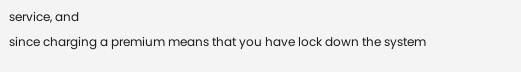service, and
since charging a premium means that you have lock down the system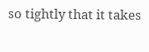so tightly that it takes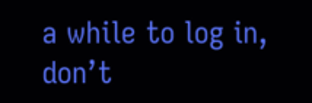a while to log in, don’t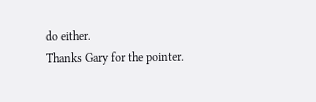do either.
Thanks Gary for the pointer.